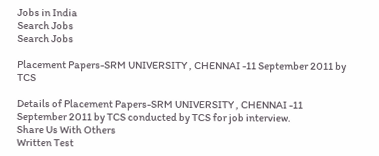Jobs in India
Search Jobs
Search Jobs

Placement Papers-SRM UNIVERSITY , CHENNAI -11 September 2011 by TCS

Details of Placement Papers-SRM UNIVERSITY , CHENNAI -11 September 2011 by TCS conducted by TCS for job interview.
Share Us With Others
Written Test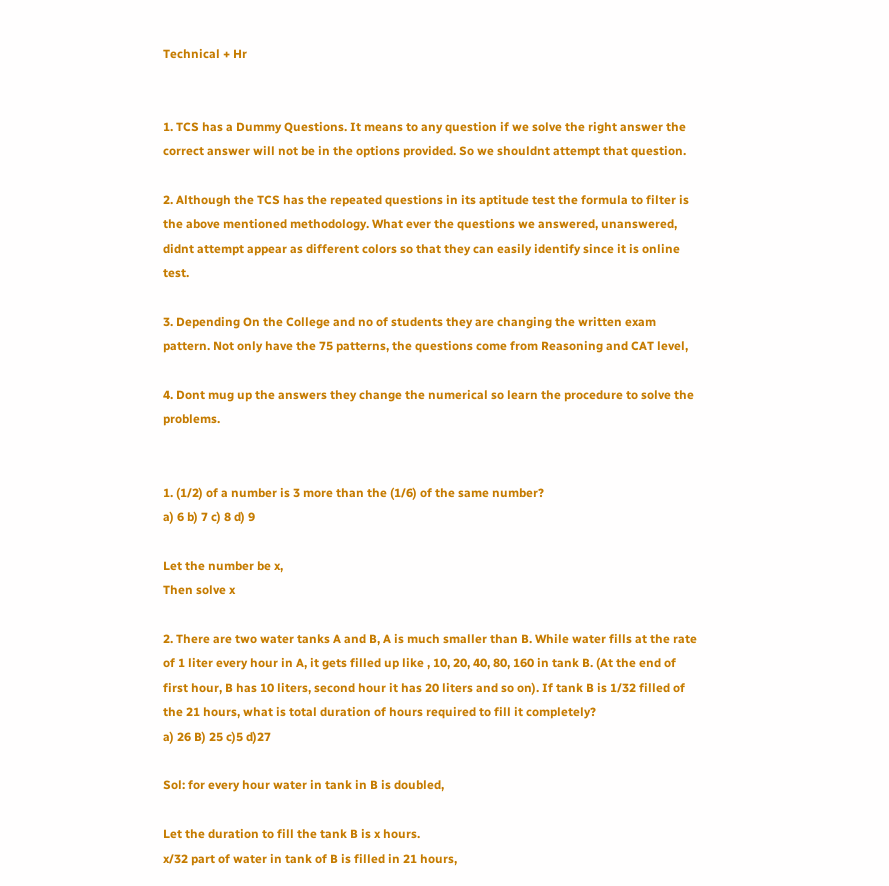Technical + Hr


1. TCS has a Dummy Questions. It means to any question if we solve the right answer the correct answer will not be in the options provided. So we shouldnt attempt that question.

2. Although the TCS has the repeated questions in its aptitude test the formula to filter is the above mentioned methodology. What ever the questions we answered, unanswered, didnt attempt appear as different colors so that they can easily identify since it is online test.

3. Depending On the College and no of students they are changing the written exam pattern. Not only have the 75 patterns, the questions come from Reasoning and CAT level,

4. Dont mug up the answers they change the numerical so learn the procedure to solve the problems.


1. (1/2) of a number is 3 more than the (1/6) of the same number?
a) 6 b) 7 c) 8 d) 9

Let the number be x,
Then solve x

2. There are two water tanks A and B, A is much smaller than B. While water fills at the rate of 1 liter every hour in A, it gets filled up like , 10, 20, 40, 80, 160 in tank B. (At the end of first hour, B has 10 liters, second hour it has 20 liters and so on). If tank B is 1/32 filled of the 21 hours, what is total duration of hours required to fill it completely?
a) 26 B) 25 c)5 d)27

Sol: for every hour water in tank in B is doubled,

Let the duration to fill the tank B is x hours.
x/32 part of water in tank of B is filled in 21 hours,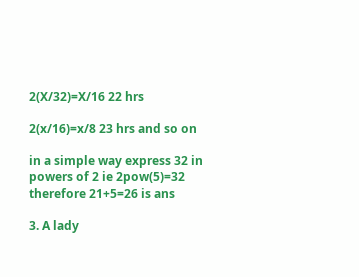2(X/32)=X/16 22 hrs

2(x/16)=x/8 23 hrs and so on

in a simple way express 32 in powers of 2 ie 2pow(5)=32 therefore 21+5=26 is ans

3. A lady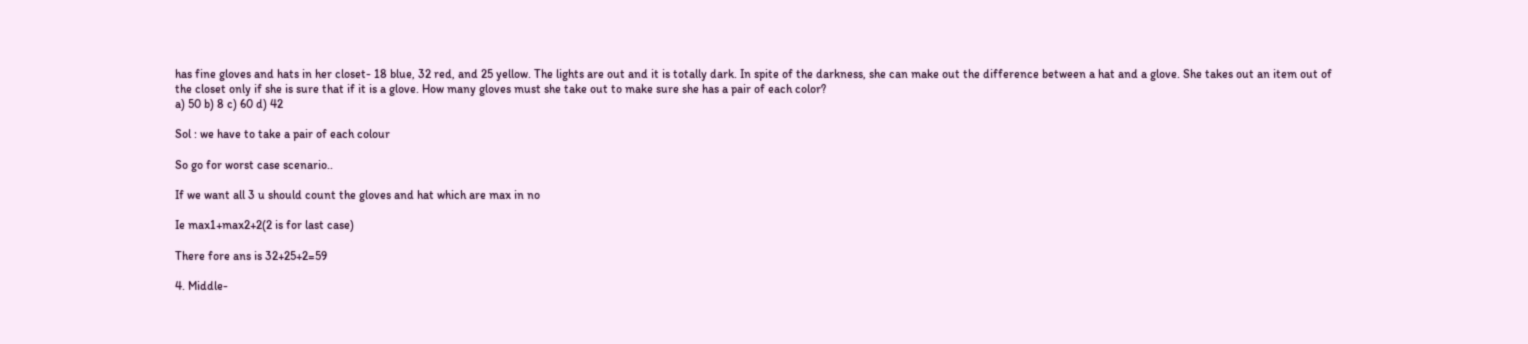has fine gloves and hats in her closet- 18 blue, 32 red, and 25 yellow. The lights are out and it is totally dark. In spite of the darkness, she can make out the difference between a hat and a glove. She takes out an item out of the closet only if she is sure that if it is a glove. How many gloves must she take out to make sure she has a pair of each color?
a) 50 b) 8 c) 60 d) 42

Sol : we have to take a pair of each colour

So go for worst case scenario..

If we want all 3 u should count the gloves and hat which are max in no

Ie max1+max2+2(2 is for last case)

There fore ans is 32+25+2=59

4. Middle-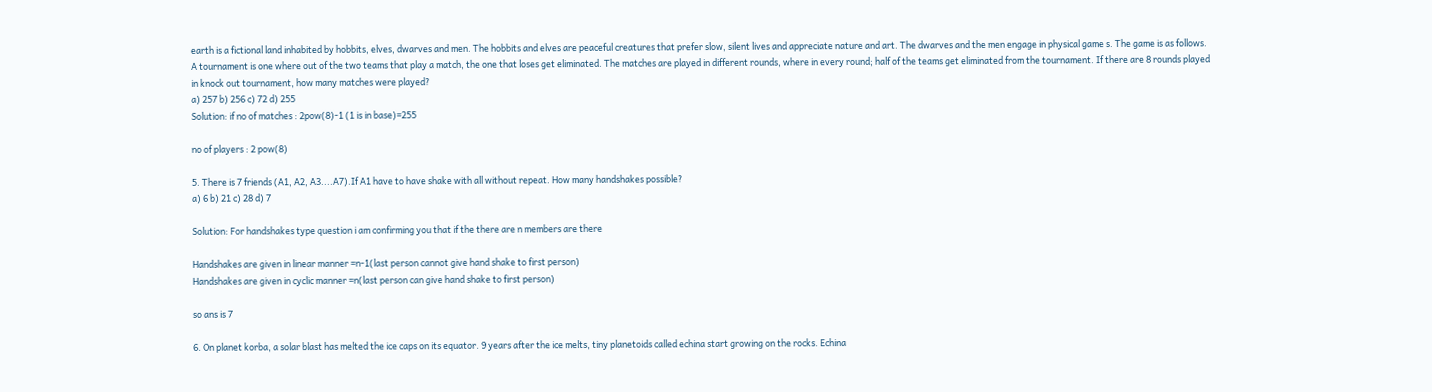earth is a fictional land inhabited by hobbits, elves, dwarves and men. The hobbits and elves are peaceful creatures that prefer slow, silent lives and appreciate nature and art. The dwarves and the men engage in physical game s. The game is as follows. A tournament is one where out of the two teams that play a match, the one that loses get eliminated. The matches are played in different rounds, where in every round; half of the teams get eliminated from the tournament. If there are 8 rounds played in knock out tournament, how many matches were played?
a) 257 b) 256 c) 72 d) 255
Solution: if no of matches : 2pow(8)-1 (1 is in base)=255

no of players : 2 pow(8)

5. There is 7 friends (A1, A2, A3....A7).If A1 have to have shake with all without repeat. How many handshakes possible?
a) 6 b) 21 c) 28 d) 7

Solution: For handshakes type question i am confirming you that if the there are n members are there

Handshakes are given in linear manner =n-1(last person cannot give hand shake to first person)
Handshakes are given in cyclic manner =n(last person can give hand shake to first person)

so ans is 7

6. On planet korba, a solar blast has melted the ice caps on its equator. 9 years after the ice melts, tiny planetoids called echina start growing on the rocks. Echina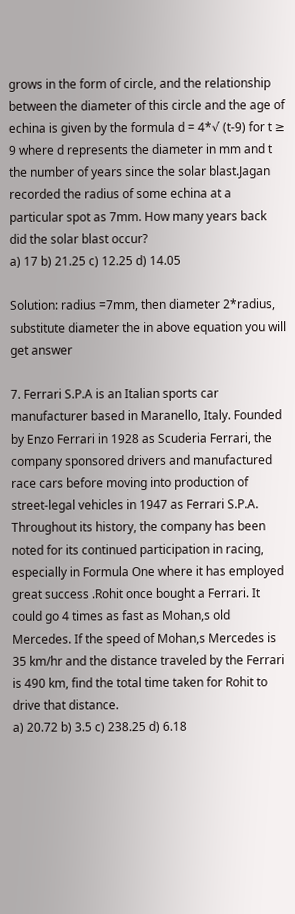grows in the form of circle, and the relationship between the diameter of this circle and the age of echina is given by the formula d = 4*√ (t-9) for t ≥ 9 where d represents the diameter in mm and t the number of years since the solar blast.Jagan recorded the radius of some echina at a particular spot as 7mm. How many years back did the solar blast occur?
a) 17 b) 21.25 c) 12.25 d) 14.05

Solution: radius =7mm, then diameter 2*radius, substitute diameter the in above equation you will get answer

7. Ferrari S.P.A is an Italian sports car manufacturer based in Maranello, Italy. Founded by Enzo Ferrari in 1928 as Scuderia Ferrari, the company sponsored drivers and manufactured race cars before moving into production of street-legal vehicles in 1947 as Ferrari S.P.A. Throughout its history, the company has been noted for its continued participation in racing, especially in Formula One where it has employed great success .Rohit once bought a Ferrari. It could go 4 times as fast as Mohan,s old Mercedes. If the speed of Mohan,s Mercedes is 35 km/hr and the distance traveled by the Ferrari is 490 km, find the total time taken for Rohit to drive that distance.
a) 20.72 b) 3.5 c) 238.25 d) 6.18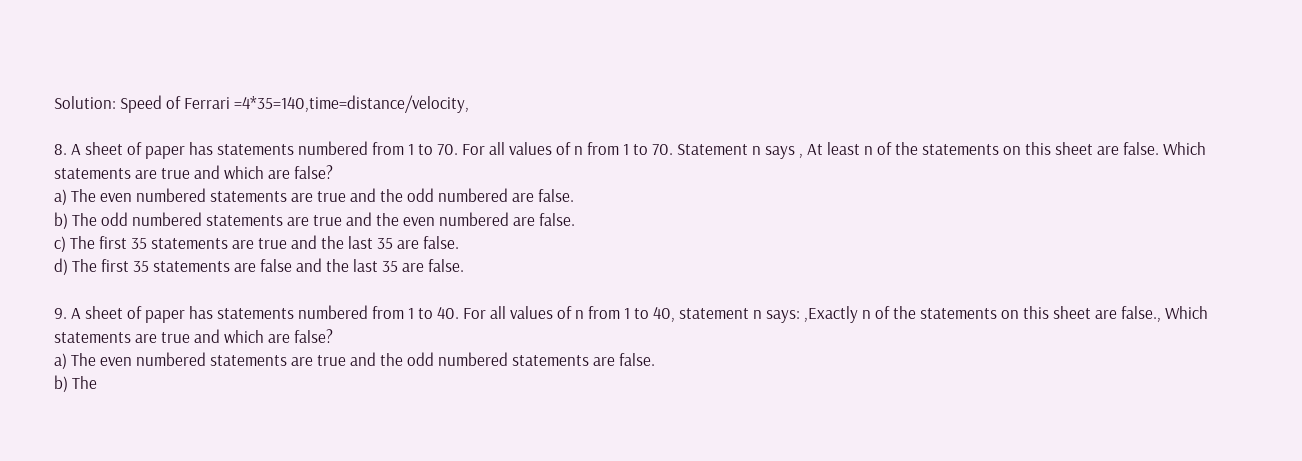Solution: Speed of Ferrari =4*35=140,time=distance/velocity,

8. A sheet of paper has statements numbered from 1 to 70. For all values of n from 1 to 70. Statement n says , At least n of the statements on this sheet are false. Which statements are true and which are false?
a) The even numbered statements are true and the odd numbered are false.
b) The odd numbered statements are true and the even numbered are false.
c) The first 35 statements are true and the last 35 are false.
d) The first 35 statements are false and the last 35 are false.

9. A sheet of paper has statements numbered from 1 to 40. For all values of n from 1 to 40, statement n says: ,Exactly n of the statements on this sheet are false., Which statements are true and which are false?
a) The even numbered statements are true and the odd numbered statements are false.
b) The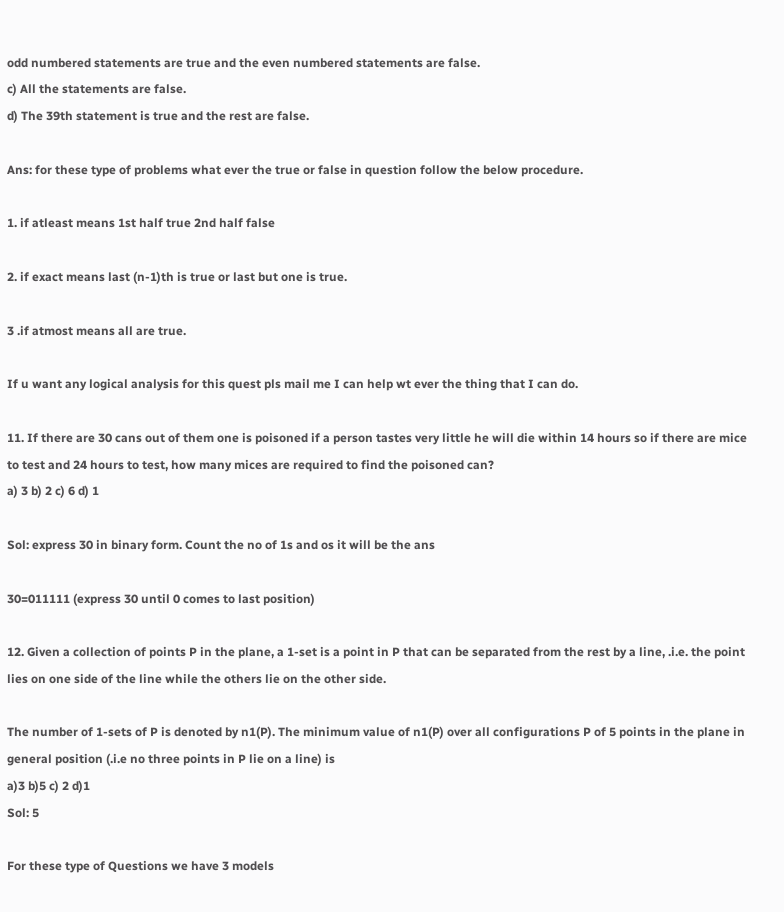odd numbered statements are true and the even numbered statements are false.
c) All the statements are false.
d) The 39th statement is true and the rest are false.

Ans: for these type of problems what ever the true or false in question follow the below procedure.

1. if atleast means 1st half true 2nd half false

2. if exact means last (n-1)th is true or last but one is true.

3 .if atmost means all are true.

If u want any logical analysis for this quest pls mail me I can help wt ever the thing that I can do.

11. If there are 30 cans out of them one is poisoned if a person tastes very little he will die within 14 hours so if there are mice to test and 24 hours to test, how many mices are required to find the poisoned can?
a) 3 b) 2 c) 6 d) 1

Sol: express 30 in binary form. Count the no of 1s and os it will be the ans

30=011111 (express 30 until 0 comes to last position)

12. Given a collection of points P in the plane, a 1-set is a point in P that can be separated from the rest by a line, .i.e. the point lies on one side of the line while the others lie on the other side.

The number of 1-sets of P is denoted by n1(P). The minimum value of n1(P) over all configurations P of 5 points in the plane in general position (.i.e no three points in P lie on a line) is
a)3 b)5 c) 2 d)1
Sol: 5

For these type of Questions we have 3 models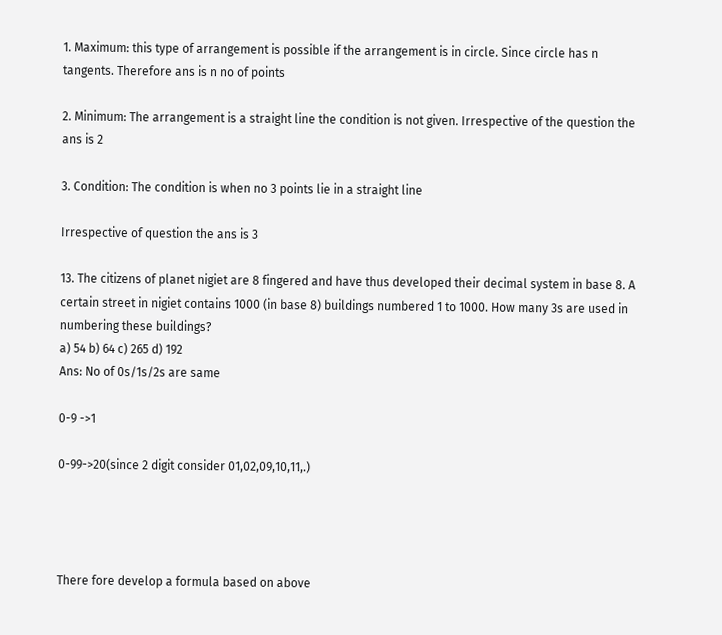1. Maximum: this type of arrangement is possible if the arrangement is in circle. Since circle has n tangents. Therefore ans is n no of points

2. Minimum: The arrangement is a straight line the condition is not given. Irrespective of the question the ans is 2

3. Condition: The condition is when no 3 points lie in a straight line

Irrespective of question the ans is 3

13. The citizens of planet nigiet are 8 fingered and have thus developed their decimal system in base 8. A certain street in nigiet contains 1000 (in base 8) buildings numbered 1 to 1000. How many 3s are used in numbering these buildings?
a) 54 b) 64 c) 265 d) 192
Ans: No of 0s/1s/2s are same

0-9 ->1

0-99->20(since 2 digit consider 01,02,09,10,11,.)




There fore develop a formula based on above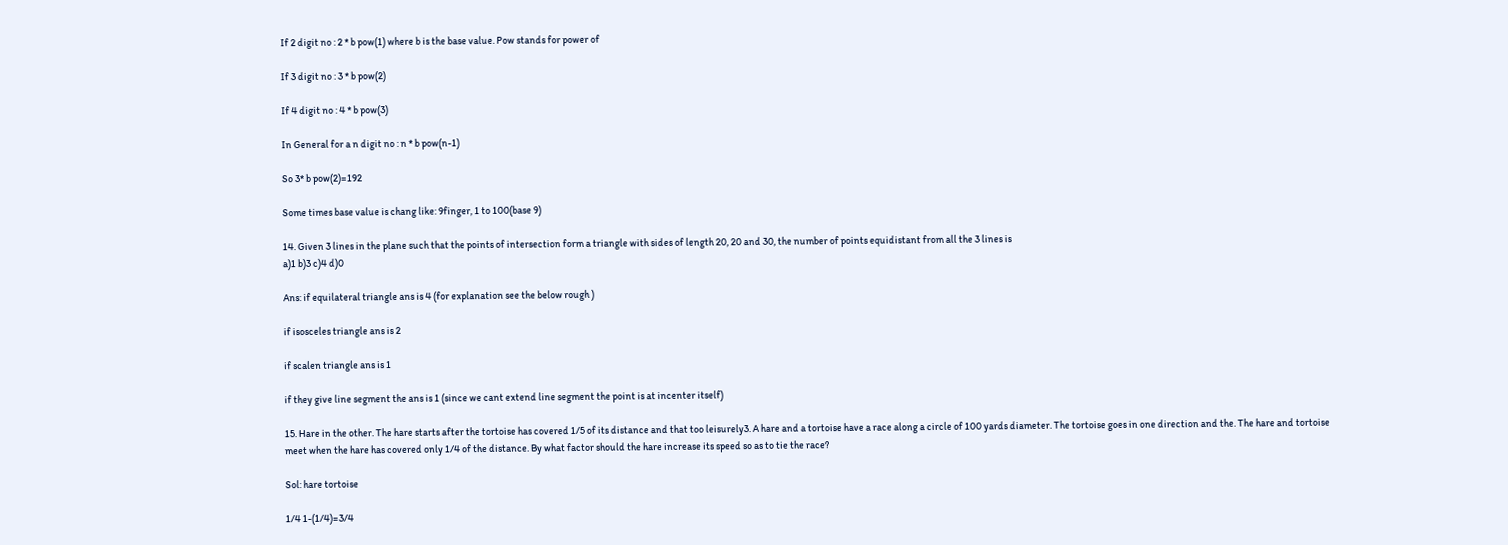If 2 digit no : 2 * b pow(1) where b is the base value. Pow stands for power of

If 3 digit no : 3 * b pow(2)

If 4 digit no : 4 * b pow(3)

In General for a n digit no : n * b pow(n-1)

So 3* b pow(2)=192

Some times base value is chang like: 9finger, 1 to 100(base 9)

14. Given 3 lines in the plane such that the points of intersection form a triangle with sides of length 20, 20 and 30, the number of points equidistant from all the 3 lines is
a)1 b)3 c)4 d)0

Ans: if equilateral triangle ans is 4 (for explanation see the below rough )

if isosceles triangle ans is 2

if scalen triangle ans is 1

if they give line segment the ans is 1 (since we cant extend line segment the point is at incenter itself)

15. Hare in the other. The hare starts after the tortoise has covered 1/5 of its distance and that too leisurely3. A hare and a tortoise have a race along a circle of 100 yards diameter. The tortoise goes in one direction and the. The hare and tortoise meet when the hare has covered only 1/4 of the distance. By what factor should the hare increase its speed so as to tie the race?

Sol: hare tortoise

1/4 1-(1/4)=3/4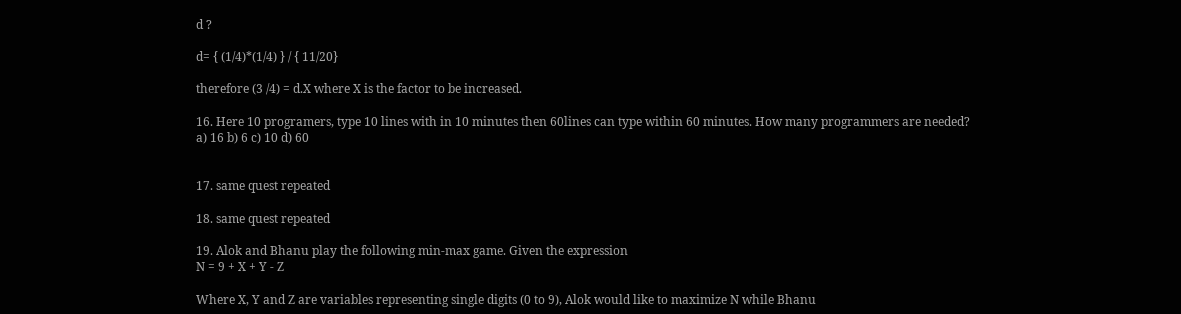d ?

d= { (1/4)*(1/4) } / { 11/20}

therefore (3 /4) = d.X where X is the factor to be increased.

16. Here 10 programers, type 10 lines with in 10 minutes then 60lines can type within 60 minutes. How many programmers are needed?
a) 16 b) 6 c) 10 d) 60


17. same quest repeated

18. same quest repeated

19. Alok and Bhanu play the following min-max game. Given the expression
N = 9 + X + Y - Z

Where X, Y and Z are variables representing single digits (0 to 9), Alok would like to maximize N while Bhanu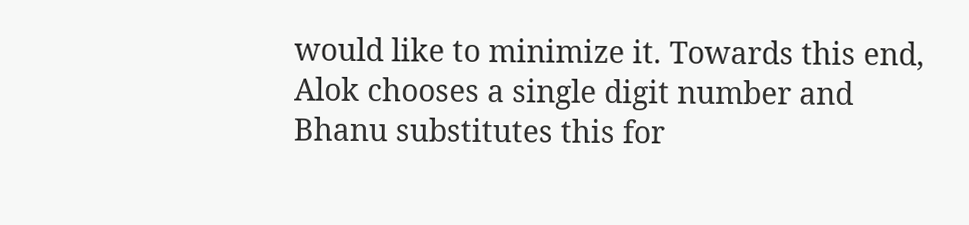would like to minimize it. Towards this end, Alok chooses a single digit number and Bhanu substitutes this for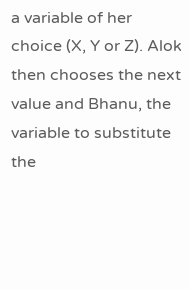a variable of her choice (X, Y or Z). Alok then chooses the next value and Bhanu, the variable to substitute the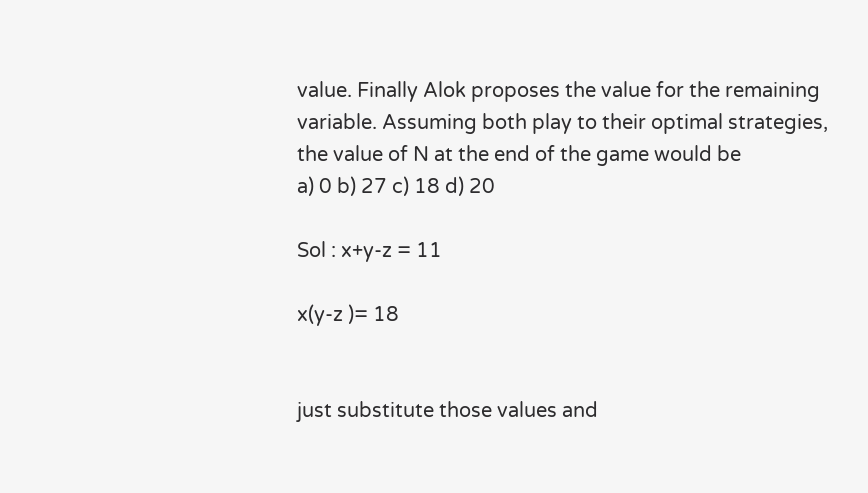value. Finally Alok proposes the value for the remaining variable. Assuming both play to their optimal strategies, the value of N at the end of the game would be
a) 0 b) 27 c) 18 d) 20

Sol : x+y-z = 11

x(y-z )= 18


just substitute those values and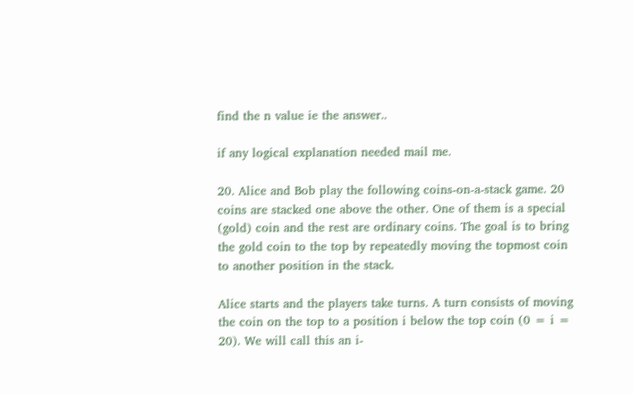find the n value ie the answer..

if any logical explanation needed mail me.

20. Alice and Bob play the following coins-on-a-stack game. 20 coins are stacked one above the other. One of them is a special (gold) coin and the rest are ordinary coins. The goal is to bring the gold coin to the top by repeatedly moving the topmost coin to another position in the stack.

Alice starts and the players take turns. A turn consists of moving the coin on the top to a position i below the top coin (0 = i = 20). We will call this an i-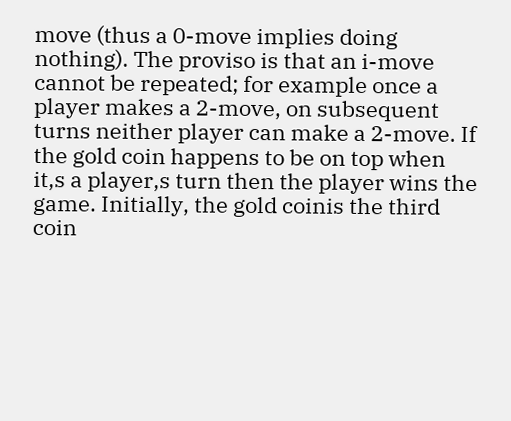move (thus a 0-move implies doing nothing). The proviso is that an i-move cannot be repeated; for example once a player makes a 2-move, on subsequent turns neither player can make a 2-move. If the gold coin happens to be on top when it,s a player,s turn then the player wins the game. Initially, the gold coinis the third coin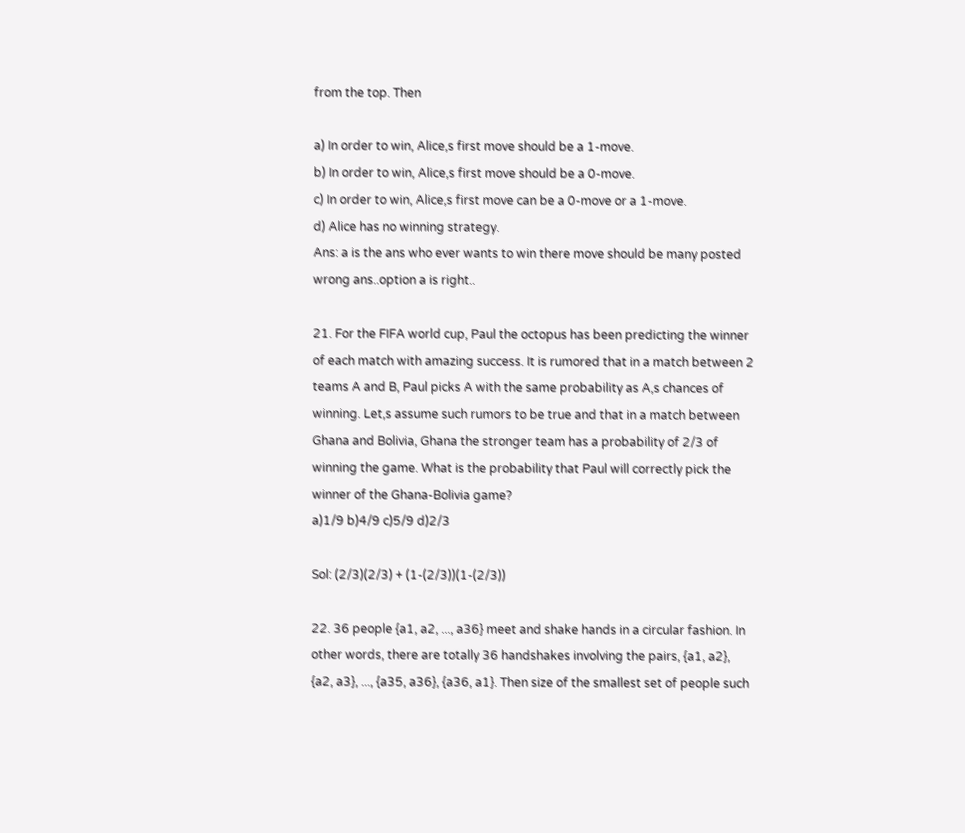from the top. Then

a) In order to win, Alice,s first move should be a 1-move.
b) In order to win, Alice,s first move should be a 0-move.
c) In order to win, Alice,s first move can be a 0-move or a 1-move.
d) Alice has no winning strategy.
Ans: a is the ans who ever wants to win there move should be many posted wrong ans..option a is right..

21. For the FIFA world cup, Paul the octopus has been predicting the winner of each match with amazing success. It is rumored that in a match between 2 teams A and B, Paul picks A with the same probability as A,s chances of winning. Let,s assume such rumors to be true and that in a match between Ghana and Bolivia, Ghana the stronger team has a probability of 2/3 of winning the game. What is the probability that Paul will correctly pick the winner of the Ghana-Bolivia game?
a)1/9 b)4/9 c)5/9 d)2/3

Sol: (2/3)(2/3) + (1-(2/3))(1-(2/3))

22. 36 people {a1, a2, ..., a36} meet and shake hands in a circular fashion. In other words, there are totally 36 handshakes involving the pairs, {a1, a2}, {a2, a3}, ..., {a35, a36}, {a36, a1}. Then size of the smallest set of people such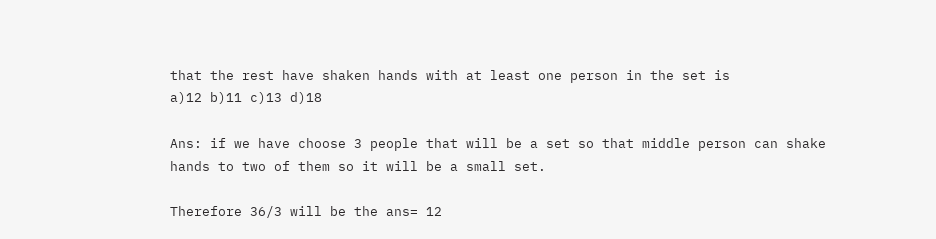that the rest have shaken hands with at least one person in the set is
a)12 b)11 c)13 d)18

Ans: if we have choose 3 people that will be a set so that middle person can shake hands to two of them so it will be a small set.

Therefore 36/3 will be the ans= 12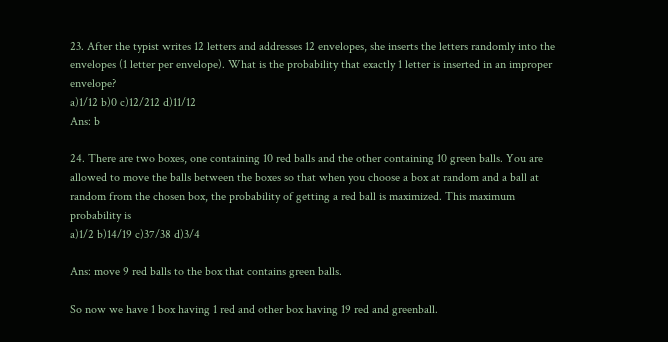23. After the typist writes 12 letters and addresses 12 envelopes, she inserts the letters randomly into the envelopes (1 letter per envelope). What is the probability that exactly 1 letter is inserted in an improper envelope?
a)1/12 b)0 c)12/212 d)11/12
Ans: b

24. There are two boxes, one containing 10 red balls and the other containing 10 green balls. You are allowed to move the balls between the boxes so that when you choose a box at random and a ball at random from the chosen box, the probability of getting a red ball is maximized. This maximum probability is
a)1/2 b)14/19 c)37/38 d)3/4

Ans: move 9 red balls to the box that contains green balls.

So now we have 1 box having 1 red and other box having 19 red and greenball.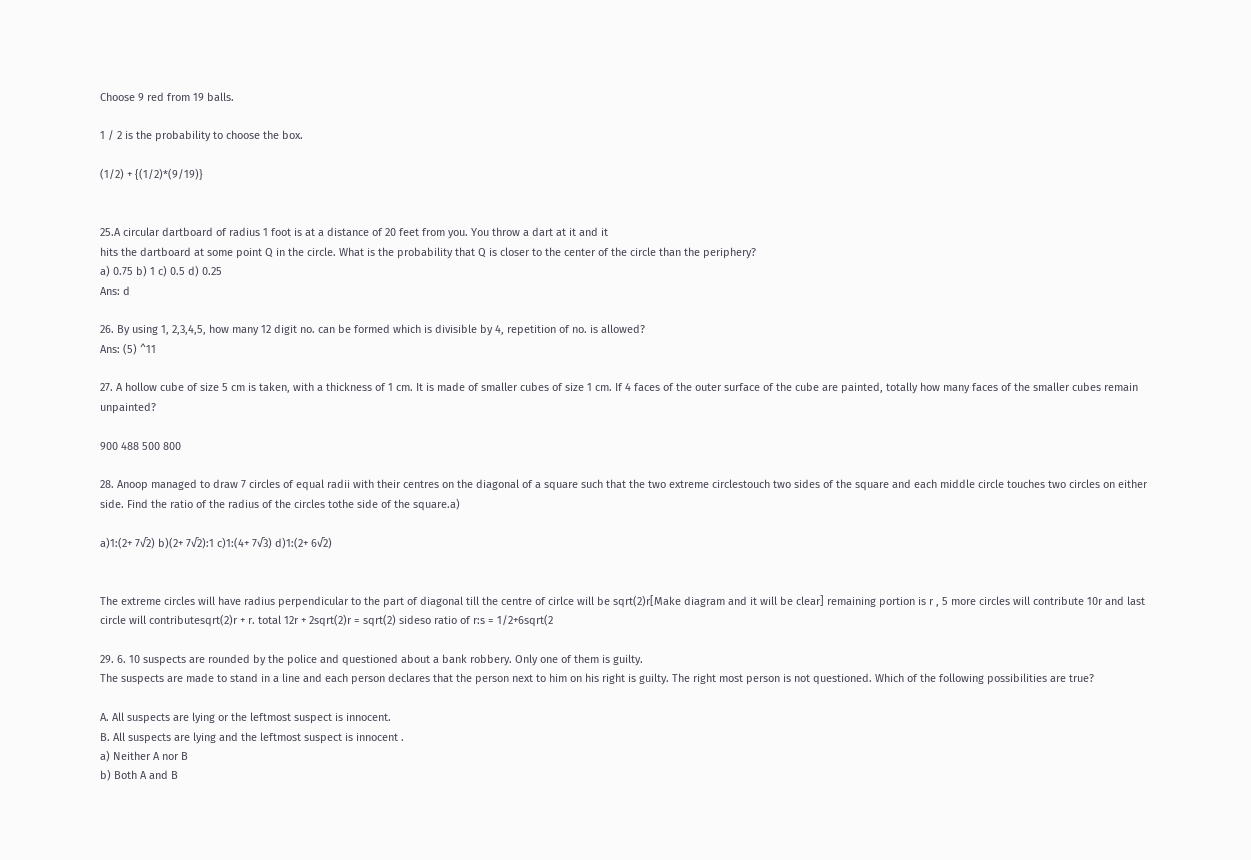Choose 9 red from 19 balls.

1 / 2 is the probability to choose the box.

(1/2) + {(1/2)*(9/19)}


25.A circular dartboard of radius 1 foot is at a distance of 20 feet from you. You throw a dart at it and it
hits the dartboard at some point Q in the circle. What is the probability that Q is closer to the center of the circle than the periphery?
a) 0.75 b) 1 c) 0.5 d) 0.25
Ans: d

26. By using 1, 2,3,4,5, how many 12 digit no. can be formed which is divisible by 4, repetition of no. is allowed?
Ans: (5) ^11

27. A hollow cube of size 5 cm is taken, with a thickness of 1 cm. It is made of smaller cubes of size 1 cm. If 4 faces of the outer surface of the cube are painted, totally how many faces of the smaller cubes remain unpainted?

900 488 500 800

28. Anoop managed to draw 7 circles of equal radii with their centres on the diagonal of a square such that the two extreme circlestouch two sides of the square and each middle circle touches two circles on either side. Find the ratio of the radius of the circles tothe side of the square.a)

a)1:(2+ 7√2) b)(2+ 7√2):1 c)1:(4+ 7√3) d)1:(2+ 6√2)


The extreme circles will have radius perpendicular to the part of diagonal till the centre of cirlce will be sqrt(2)r[Make diagram and it will be clear] remaining portion is r , 5 more circles will contribute 10r and last circle will contributesqrt(2)r + r. total 12r + 2sqrt(2)r = sqrt(2) sideso ratio of r:s = 1/2+6sqrt(2

29. 6. 10 suspects are rounded by the police and questioned about a bank robbery. Only one of them is guilty.
The suspects are made to stand in a line and each person declares that the person next to him on his right is guilty. The right most person is not questioned. Which of the following possibilities are true?

A. All suspects are lying or the leftmost suspect is innocent.
B. All suspects are lying and the leftmost suspect is innocent .
a) Neither A nor B
b) Both A and B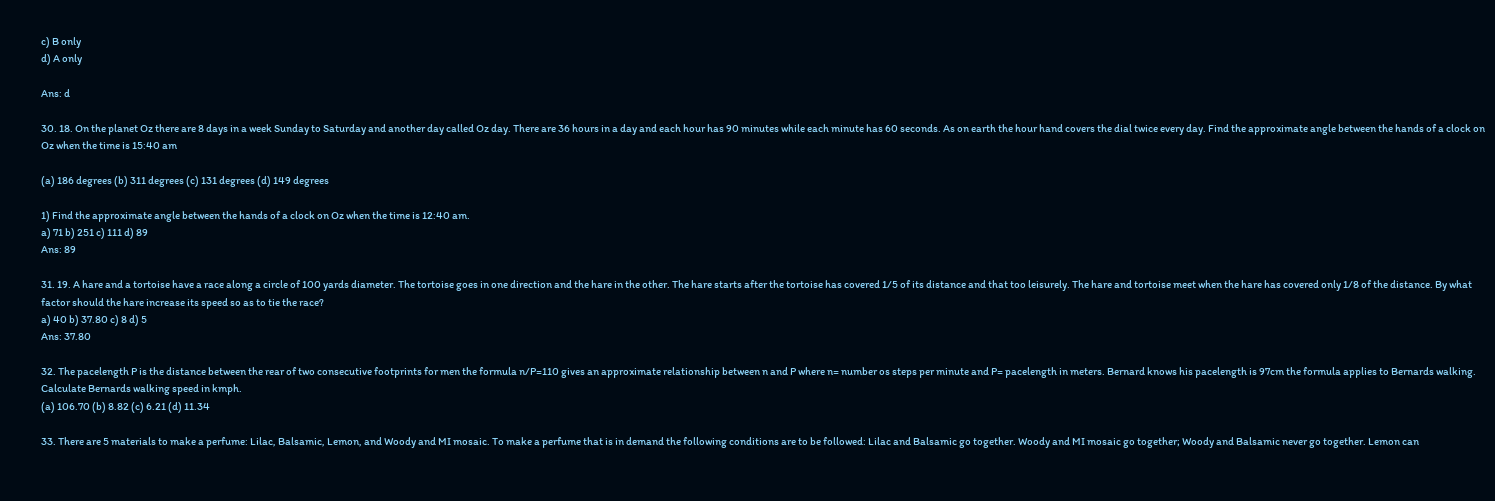c) B only
d) A only

Ans: d

30. 18. On the planet Oz there are 8 days in a week Sunday to Saturday and another day called Oz day. There are 36 hours in a day and each hour has 90 minutes while each minute has 60 seconds. As on earth the hour hand covers the dial twice every day. Find the approximate angle between the hands of a clock on Oz when the time is 15:40 am

(a) 186 degrees (b) 311 degrees (c) 131 degrees (d) 149 degrees

1) Find the approximate angle between the hands of a clock on Oz when the time is 12:40 am.
a) 71 b) 251 c) 111 d) 89
Ans: 89

31. 19. A hare and a tortoise have a race along a circle of 100 yards diameter. The tortoise goes in one direction and the hare in the other. The hare starts after the tortoise has covered 1/5 of its distance and that too leisurely. The hare and tortoise meet when the hare has covered only 1/8 of the distance. By what factor should the hare increase its speed so as to tie the race?
a) 40 b) 37.80 c) 8 d) 5
Ans: 37.80

32. The pacelength P is the distance between the rear of two consecutive footprints for men the formula n/P=110 gives an approximate relationship between n and P where n= number os steps per minute and P= pacelength in meters. Bernard knows his pacelength is 97cm the formula applies to Bernards walking. Calculate Bernards walking speed in kmph.
(a) 106.70 (b) 8.82 (c) 6.21 (d) 11.34

33. There are 5 materials to make a perfume: Lilac, Balsamic, Lemon, and Woody and MI mosaic. To make a perfume that is in demand the following conditions are to be followed: Lilac and Balsamic go together. Woody and MI mosaic go together; Woody and Balsamic never go together. Lemon can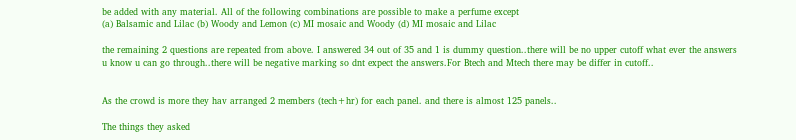be added with any material. All of the following combinations are possible to make a perfume except
(a) Balsamic and Lilac (b) Woody and Lemon (c) MI mosaic and Woody (d) MI mosaic and Lilac

the remaining 2 questions are repeated from above. I answered 34 out of 35 and 1 is dummy question..there will be no upper cutoff what ever the answers u know u can go through..there will be negative marking so dnt expect the answers.For Btech and Mtech there may be differ in cutoff..


As the crowd is more they hav arranged 2 members (tech+hr) for each panel. and there is almost 125 panels..

The things they asked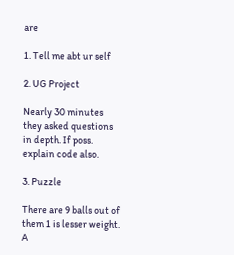are

1. Tell me abt ur self

2. UG Project

Nearly 30 minutes they asked questions in depth. If poss. explain code also.

3. Puzzle

There are 9 balls out of them 1 is lesser weight. A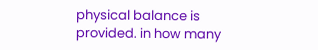physical balance is provided. in how many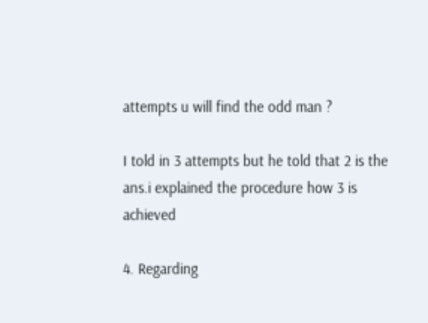attempts u will find the odd man ?

I told in 3 attempts but he told that 2 is the ans.i explained the procedure how 3 is achieved

4. Regarding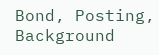Bond, Posting, Background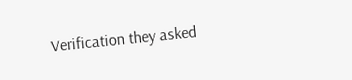Verification they asked